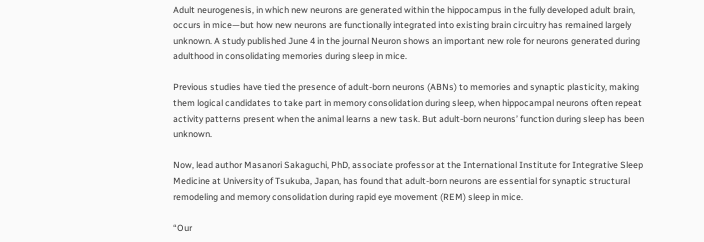Adult neurogenesis, in which new neurons are generated within the hippocampus in the fully developed adult brain, occurs in mice—but how new neurons are functionally integrated into existing brain circuitry has remained largely unknown. A study published June 4 in the journal Neuron shows an important new role for neurons generated during adulthood in consolidating memories during sleep in mice.

Previous studies have tied the presence of adult-born neurons (ABNs) to memories and synaptic plasticity, making them logical candidates to take part in memory consolidation during sleep, when hippocampal neurons often repeat activity patterns present when the animal learns a new task. But adult-born neurons’ function during sleep has been unknown.

Now, lead author Masanori Sakaguchi, PhD, associate professor at the International Institute for Integrative Sleep Medicine at University of Tsukuba, Japan, has found that adult-born neurons are essential for synaptic structural remodeling and memory consolidation during rapid eye movement (REM) sleep in mice.

“Our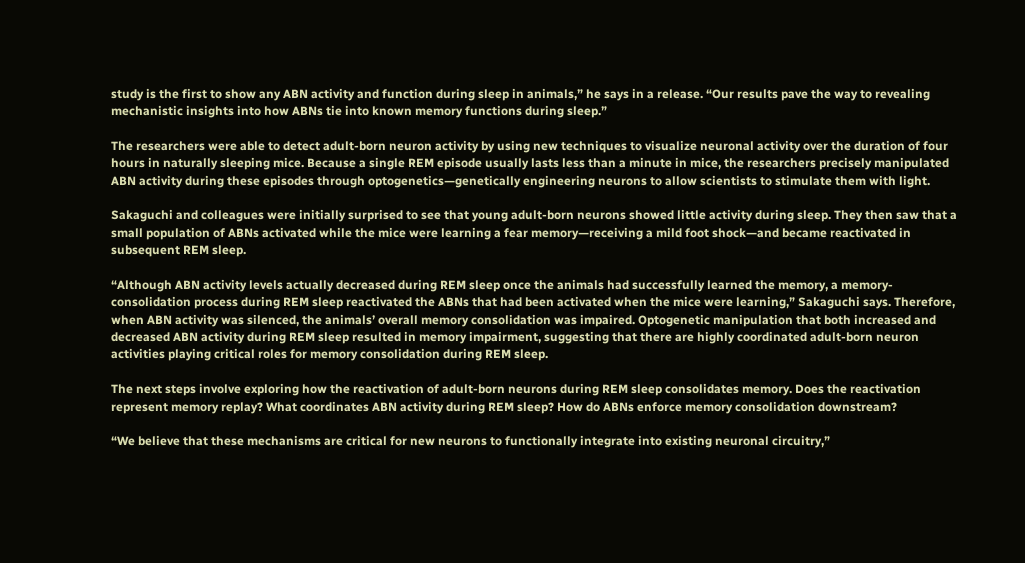study is the first to show any ABN activity and function during sleep in animals,” he says in a release. “Our results pave the way to revealing mechanistic insights into how ABNs tie into known memory functions during sleep.”

The researchers were able to detect adult-born neuron activity by using new techniques to visualize neuronal activity over the duration of four hours in naturally sleeping mice. Because a single REM episode usually lasts less than a minute in mice, the researchers precisely manipulated ABN activity during these episodes through optogenetics—genetically engineering neurons to allow scientists to stimulate them with light.

Sakaguchi and colleagues were initially surprised to see that young adult-born neurons showed little activity during sleep. They then saw that a small population of ABNs activated while the mice were learning a fear memory—receiving a mild foot shock—and became reactivated in subsequent REM sleep.

“Although ABN activity levels actually decreased during REM sleep once the animals had successfully learned the memory, a memory-consolidation process during REM sleep reactivated the ABNs that had been activated when the mice were learning,” Sakaguchi says. Therefore, when ABN activity was silenced, the animals’ overall memory consolidation was impaired. Optogenetic manipulation that both increased and decreased ABN activity during REM sleep resulted in memory impairment, suggesting that there are highly coordinated adult-born neuron activities playing critical roles for memory consolidation during REM sleep.

The next steps involve exploring how the reactivation of adult-born neurons during REM sleep consolidates memory. Does the reactivation represent memory replay? What coordinates ABN activity during REM sleep? How do ABNs enforce memory consolidation downstream?

“We believe that these mechanisms are critical for new neurons to functionally integrate into existing neuronal circuitry,”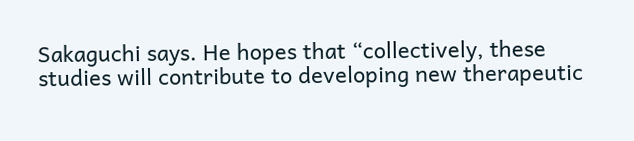Sakaguchi says. He hopes that “collectively, these studies will contribute to developing new therapeutic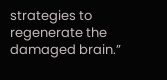strategies to regenerate the damaged brain.”